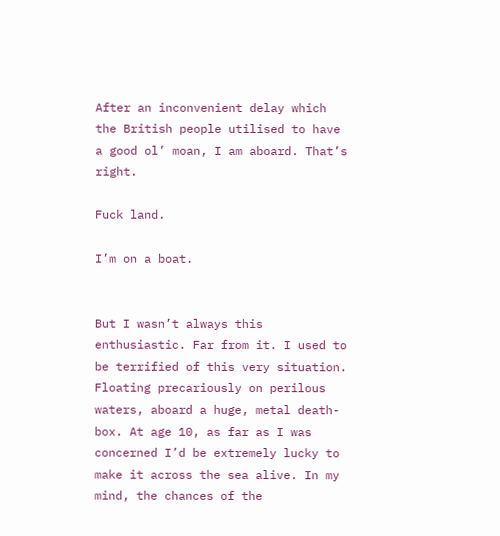After an inconvenient delay which the British people utilised to have a good ol’ moan, I am aboard. That’s right.

Fuck land.

I’m on a boat.


But I wasn’t always this enthusiastic. Far from it. I used to be terrified of this very situation. Floating precariously on perilous waters, aboard a huge, metal death-box. At age 10, as far as I was concerned I’d be extremely lucky to make it across the sea alive. In my mind, the chances of the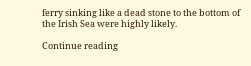ferry sinking like a dead stone to the bottom of the Irish Sea were highly likely.

Continue reading